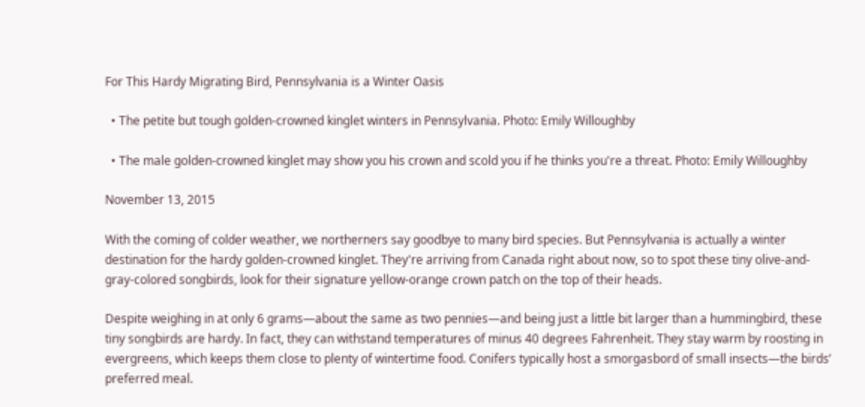For This Hardy Migrating Bird, Pennsylvania is a Winter Oasis

  • The petite but tough golden-crowned kinglet winters in Pennsylvania. Photo: Emily Willoughby

  • The male golden-crowned kinglet may show you his crown and scold you if he thinks you're a threat. Photo: Emily Willoughby

November 13, 2015

With the coming of colder weather, we northerners say goodbye to many bird species. But Pennsylvania is actually a winter destination for the hardy golden-crowned kinglet. They're arriving from Canada right about now, so to spot these tiny olive-and-gray-colored songbirds, look for their signature yellow-orange crown patch on the top of their heads.

Despite weighing in at only 6 grams—about the same as two pennies—and being just a little bit larger than a hummingbird, these tiny songbirds are hardy. In fact, they can withstand temperatures of minus 40 degrees Fahrenheit. They stay warm by roosting in evergreens, which keeps them close to plenty of wintertime food. Conifers typically host a smorgasbord of small insects—the birds’ preferred meal.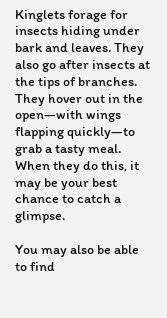Kinglets forage for insects hiding under bark and leaves. They also go after insects at the tips of branches. They hover out in the open—with wings flapping quickly—to grab a tasty meal. When they do this, it may be your best chance to catch a glimpse.

You may also be able to find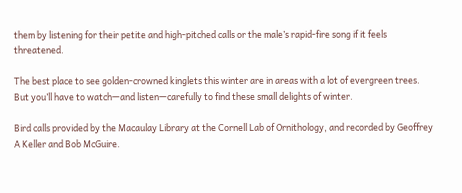them by listening for their petite and high-pitched calls or the male’s rapid-fire song if it feels threatened.

The best place to see golden-crowned kinglets this winter are in areas with a lot of evergreen trees. But you’ll have to watch—and listen—carefully to find these small delights of winter.

Bird calls provided by the Macaulay Library at the Cornell Lab of Ornithology, and recorded by Geoffrey A Keller and Bob McGuire.